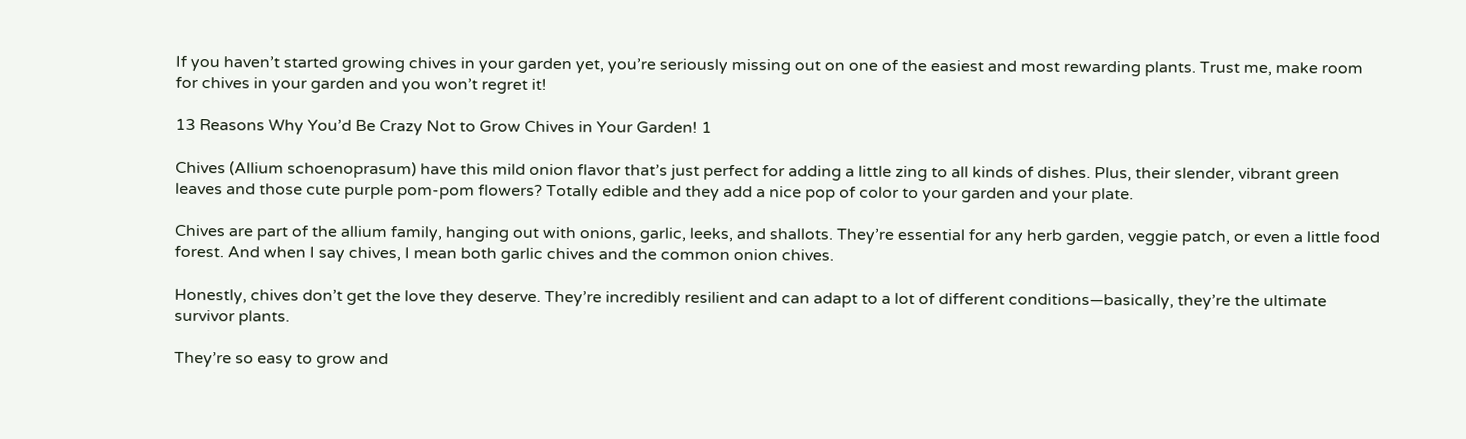If you haven’t started growing chives in your garden yet, you’re seriously missing out on one of the easiest and most rewarding plants. Trust me, make room for chives in your garden and you won’t regret it!

13 Reasons Why You’d Be Crazy Not to Grow Chives in Your Garden! 1

Chives (Allium schoenoprasum) have this mild onion flavor that’s just perfect for adding a little zing to all kinds of dishes. Plus, their slender, vibrant green leaves and those cute purple pom-pom flowers? Totally edible and they add a nice pop of color to your garden and your plate.

Chives are part of the allium family, hanging out with onions, garlic, leeks, and shallots. They’re essential for any herb garden, veggie patch, or even a little food forest. And when I say chives, I mean both garlic chives and the common onion chives.

Honestly, chives don’t get the love they deserve. They’re incredibly resilient and can adapt to a lot of different conditions—basically, they’re the ultimate survivor plants.

They’re so easy to grow and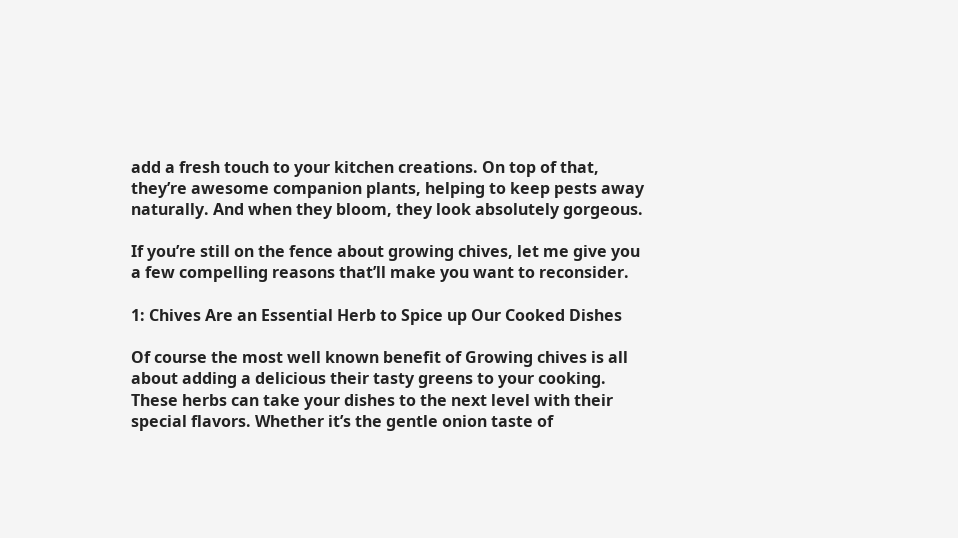add a fresh touch to your kitchen creations. On top of that, they’re awesome companion plants, helping to keep pests away naturally. And when they bloom, they look absolutely gorgeous.

If you’re still on the fence about growing chives, let me give you a few compelling reasons that’ll make you want to reconsider.

1: Chives Are an Essential Herb to Spice up Our Cooked Dishes

Of course the most well known benefit of Growing chives is all about adding a delicious their tasty greens to your cooking. These herbs can take your dishes to the next level with their special flavors. Whether it’s the gentle onion taste of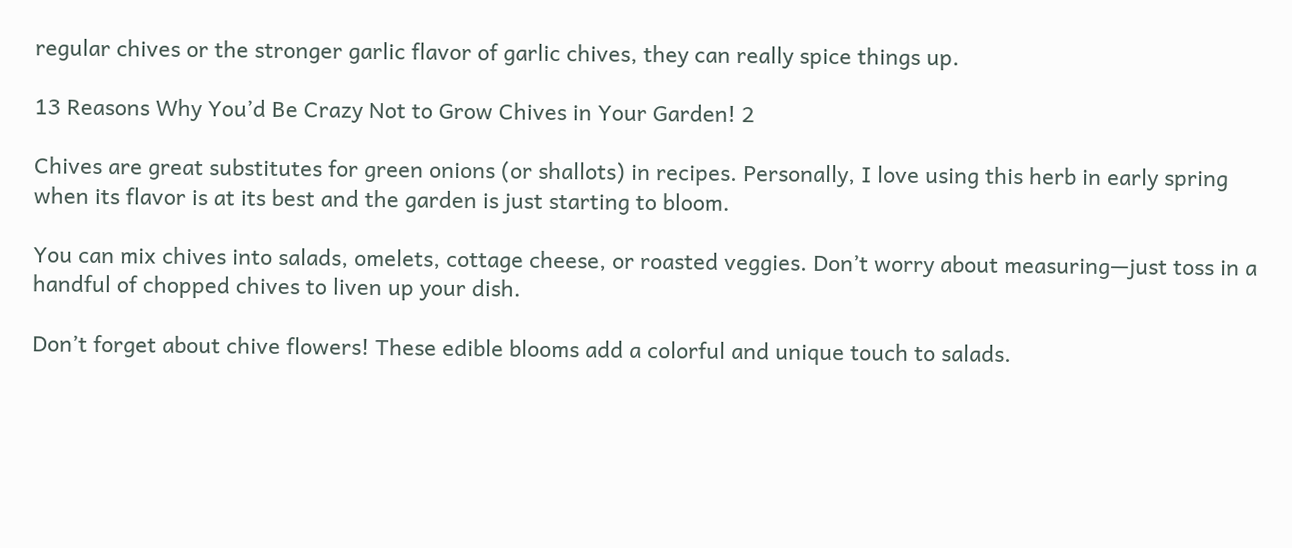regular chives or the stronger garlic flavor of garlic chives, they can really spice things up.

13 Reasons Why You’d Be Crazy Not to Grow Chives in Your Garden! 2

Chives are great substitutes for green onions (or shallots) in recipes. Personally, I love using this herb in early spring when its flavor is at its best and the garden is just starting to bloom.

You can mix chives into salads, omelets, cottage cheese, or roasted veggies. Don’t worry about measuring—just toss in a handful of chopped chives to liven up your dish.

Don’t forget about chive flowers! These edible blooms add a colorful and unique touch to salads.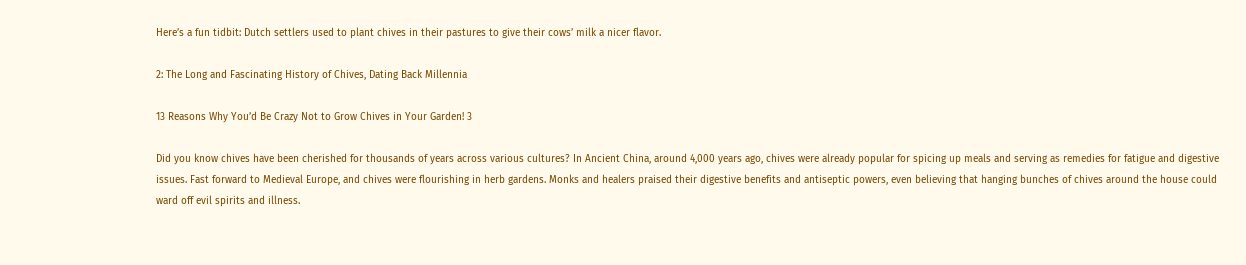Here’s a fun tidbit: Dutch settlers used to plant chives in their pastures to give their cows’ milk a nicer flavor.

2: The Long and Fascinating History of Chives, Dating Back Millennia

13 Reasons Why You’d Be Crazy Not to Grow Chives in Your Garden! 3

Did you know chives have been cherished for thousands of years across various cultures? In Ancient China, around 4,000 years ago, chives were already popular for spicing up meals and serving as remedies for fatigue and digestive issues. Fast forward to Medieval Europe, and chives were flourishing in herb gardens. Monks and healers praised their digestive benefits and antiseptic powers, even believing that hanging bunches of chives around the house could ward off evil spirits and illness.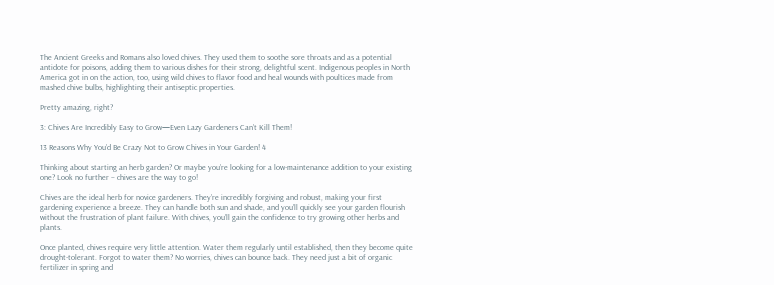The Ancient Greeks and Romans also loved chives. They used them to soothe sore throats and as a potential antidote for poisons, adding them to various dishes for their strong, delightful scent. Indigenous peoples in North America got in on the action, too, using wild chives to flavor food and heal wounds with poultices made from mashed chive bulbs, highlighting their antiseptic properties.

Pretty amazing, right?

3: Chives Are Incredibly Easy to Grow—Even Lazy Gardeners Can’t Kill Them!

13 Reasons Why You’d Be Crazy Not to Grow Chives in Your Garden! 4

Thinking about starting an herb garden? Or maybe you’re looking for a low-maintenance addition to your existing one? Look no further – chives are the way to go!

Chives are the ideal herb for novice gardeners. They’re incredibly forgiving and robust, making your first gardening experience a breeze. They can handle both sun and shade, and you’ll quickly see your garden flourish without the frustration of plant failure. With chives, you’ll gain the confidence to try growing other herbs and plants.

Once planted, chives require very little attention. Water them regularly until established, then they become quite drought-tolerant. Forgot to water them? No worries, chives can bounce back. They need just a bit of organic fertilizer in spring and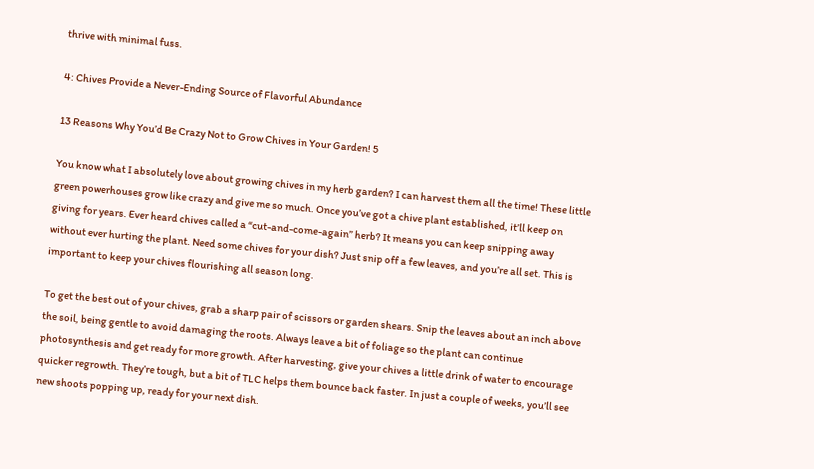thrive with minimal fuss.

4: Chives Provide a Never-Ending Source of Flavorful Abundance

13 Reasons Why You’d Be Crazy Not to Grow Chives in Your Garden! 5

You know what I absolutely love about growing chives in my herb garden? I can harvest them all the time! These little green powerhouses grow like crazy and give me so much. Once you’ve got a chive plant established, it’ll keep on giving for years. Ever heard chives called a “cut-and-come-again” herb? It means you can keep snipping away without ever hurting the plant. Need some chives for your dish? Just snip off a few leaves, and you’re all set. This is important to keep your chives flourishing all season long.

To get the best out of your chives, grab a sharp pair of scissors or garden shears. Snip the leaves about an inch above the soil, being gentle to avoid damaging the roots. Always leave a bit of foliage so the plant can continue photosynthesis and get ready for more growth. After harvesting, give your chives a little drink of water to encourage quicker regrowth. They’re tough, but a bit of TLC helps them bounce back faster. In just a couple of weeks, you’ll see new shoots popping up, ready for your next dish.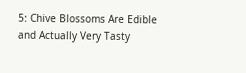5: Chive Blossoms Are Edible and Actually Very Tasty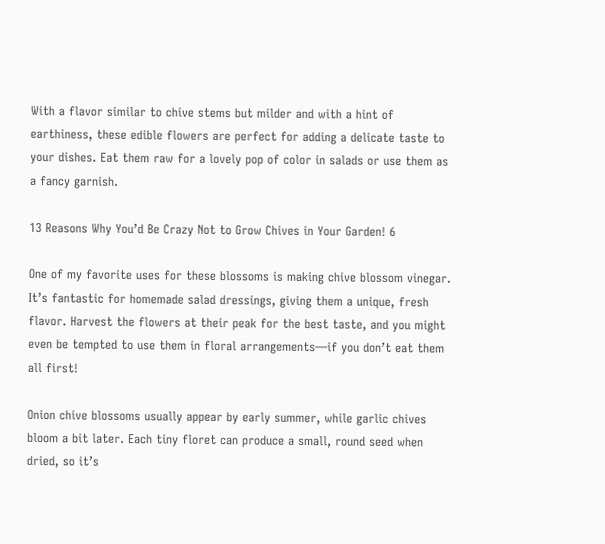With a flavor similar to chive stems but milder and with a hint of earthiness, these edible flowers are perfect for adding a delicate taste to your dishes. Eat them raw for a lovely pop of color in salads or use them as a fancy garnish.

13 Reasons Why You’d Be Crazy Not to Grow Chives in Your Garden! 6

One of my favorite uses for these blossoms is making chive blossom vinegar. It’s fantastic for homemade salad dressings, giving them a unique, fresh flavor. Harvest the flowers at their peak for the best taste, and you might even be tempted to use them in floral arrangements—if you don’t eat them all first!

Onion chive blossoms usually appear by early summer, while garlic chives bloom a bit later. Each tiny floret can produce a small, round seed when dried, so it’s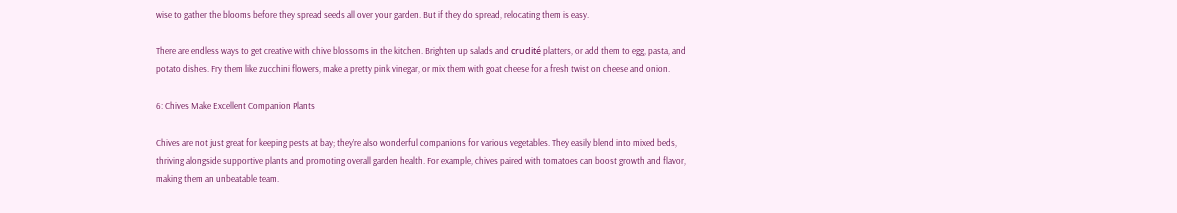wise to gather the blooms before they spread seeds all over your garden. But if they do spread, relocating them is easy.

There are endless ways to get creative with chive blossoms in the kitchen. Brighten up salads and crudité platters, or add them to egg, pasta, and potato dishes. Fry them like zucchini flowers, make a pretty pink vinegar, or mix them with goat cheese for a fresh twist on cheese and onion.

6: Chives Make Excellent Companion Plants

Chives are not just great for keeping pests at bay; they’re also wonderful companions for various vegetables. They easily blend into mixed beds, thriving alongside supportive plants and promoting overall garden health. For example, chives paired with tomatoes can boost growth and flavor, making them an unbeatable team.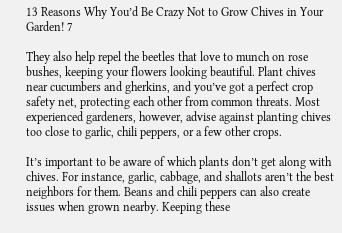13 Reasons Why You’d Be Crazy Not to Grow Chives in Your Garden! 7

They also help repel the beetles that love to munch on rose bushes, keeping your flowers looking beautiful. Plant chives near cucumbers and gherkins, and you’ve got a perfect crop safety net, protecting each other from common threats. Most experienced gardeners, however, advise against planting chives too close to garlic, chili peppers, or a few other crops.

It’s important to be aware of which plants don’t get along with chives. For instance, garlic, cabbage, and shallots aren’t the best neighbors for them. Beans and chili peppers can also create issues when grown nearby. Keeping these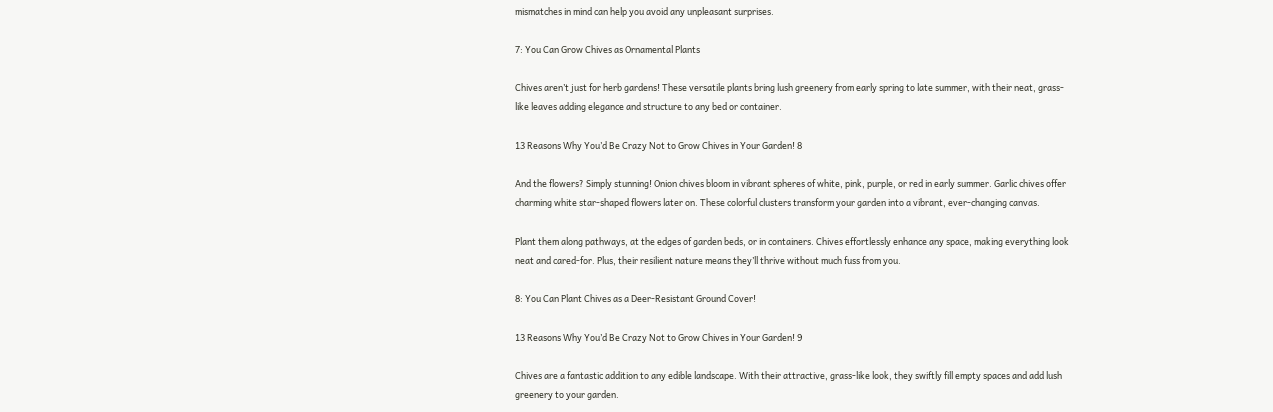mismatches in mind can help you avoid any unpleasant surprises.

7: You Can Grow Chives as Ornamental Plants

Chives aren’t just for herb gardens! These versatile plants bring lush greenery from early spring to late summer, with their neat, grass-like leaves adding elegance and structure to any bed or container.

13 Reasons Why You’d Be Crazy Not to Grow Chives in Your Garden! 8

And the flowers? Simply stunning! Onion chives bloom in vibrant spheres of white, pink, purple, or red in early summer. Garlic chives offer charming white star-shaped flowers later on. These colorful clusters transform your garden into a vibrant, ever-changing canvas.

Plant them along pathways, at the edges of garden beds, or in containers. Chives effortlessly enhance any space, making everything look neat and cared-for. Plus, their resilient nature means they’ll thrive without much fuss from you.

8: You Can Plant Chives as a Deer-Resistant Ground Cover!

13 Reasons Why You’d Be Crazy Not to Grow Chives in Your Garden! 9

Chives are a fantastic addition to any edible landscape. With their attractive, grass-like look, they swiftly fill empty spaces and add lush greenery to your garden.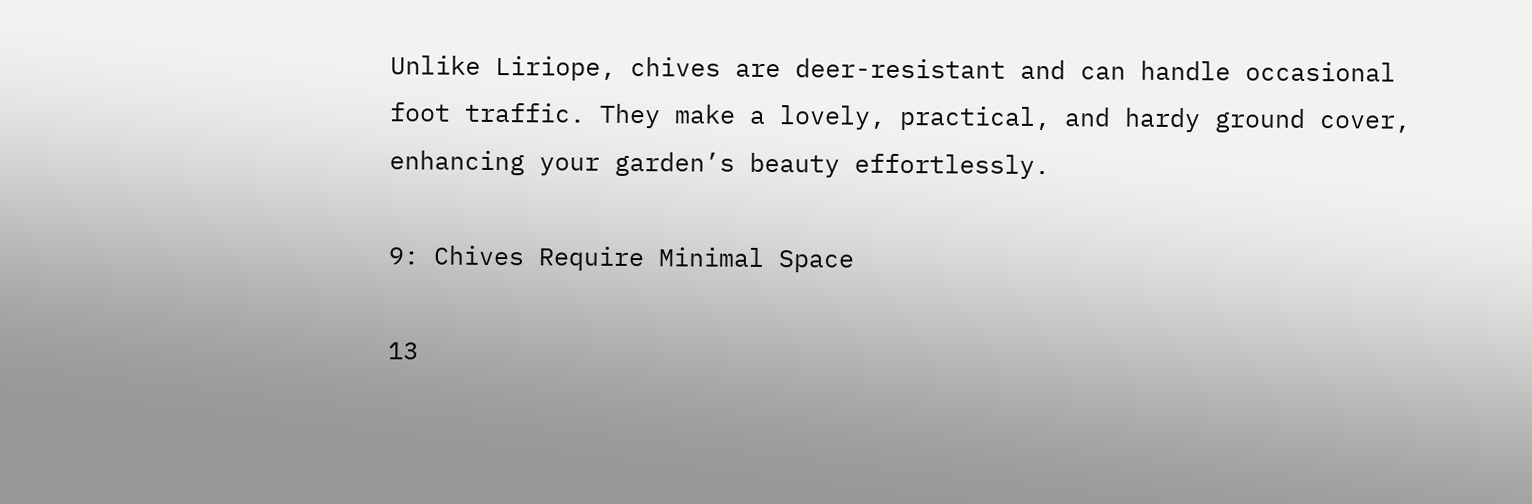Unlike Liriope, chives are deer-resistant and can handle occasional foot traffic. They make a lovely, practical, and hardy ground cover, enhancing your garden’s beauty effortlessly.

9: Chives Require Minimal Space

13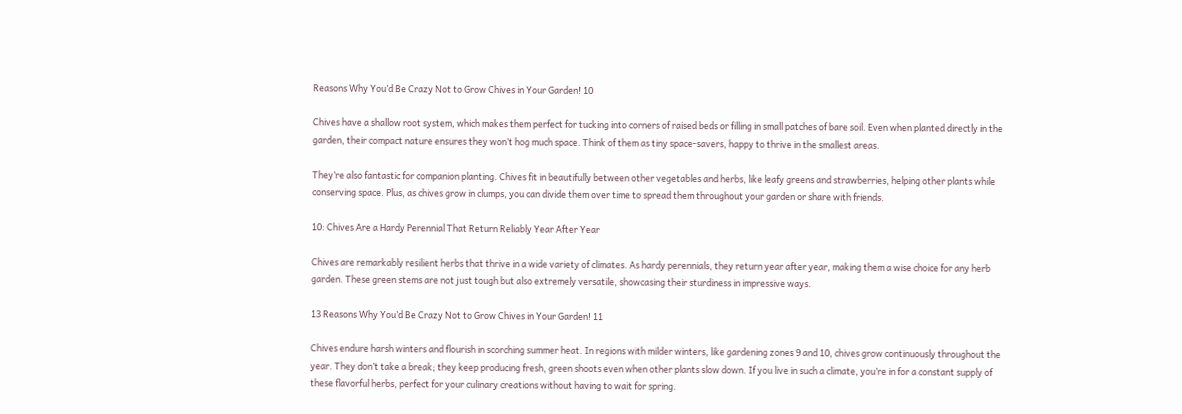Reasons Why You’d Be Crazy Not to Grow Chives in Your Garden! 10

Chives have a shallow root system, which makes them perfect for tucking into corners of raised beds or filling in small patches of bare soil. Even when planted directly in the garden, their compact nature ensures they won’t hog much space. Think of them as tiny space-savers, happy to thrive in the smallest areas.

They’re also fantastic for companion planting. Chives fit in beautifully between other vegetables and herbs, like leafy greens and strawberries, helping other plants while conserving space. Plus, as chives grow in clumps, you can divide them over time to spread them throughout your garden or share with friends.

10: Chives Are a Hardy Perennial That Return Reliably Year After Year

Chives are remarkably resilient herbs that thrive in a wide variety of climates. As hardy perennials, they return year after year, making them a wise choice for any herb garden. These green stems are not just tough but also extremely versatile, showcasing their sturdiness in impressive ways.

13 Reasons Why You’d Be Crazy Not to Grow Chives in Your Garden! 11

Chives endure harsh winters and flourish in scorching summer heat. In regions with milder winters, like gardening zones 9 and 10, chives grow continuously throughout the year. They don’t take a break; they keep producing fresh, green shoots even when other plants slow down. If you live in such a climate, you’re in for a constant supply of these flavorful herbs, perfect for your culinary creations without having to wait for spring.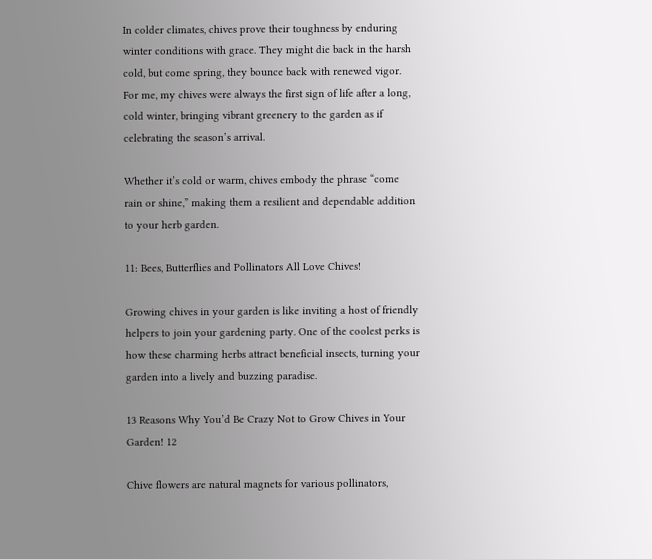In colder climates, chives prove their toughness by enduring winter conditions with grace. They might die back in the harsh cold, but come spring, they bounce back with renewed vigor. For me, my chives were always the first sign of life after a long, cold winter, bringing vibrant greenery to the garden as if celebrating the season’s arrival.

Whether it’s cold or warm, chives embody the phrase “come rain or shine,” making them a resilient and dependable addition to your herb garden.

11: Bees, Butterflies and Pollinators All Love Chives!

Growing chives in your garden is like inviting a host of friendly helpers to join your gardening party. One of the coolest perks is how these charming herbs attract beneficial insects, turning your garden into a lively and buzzing paradise.

13 Reasons Why You’d Be Crazy Not to Grow Chives in Your Garden! 12

Chive flowers are natural magnets for various pollinators,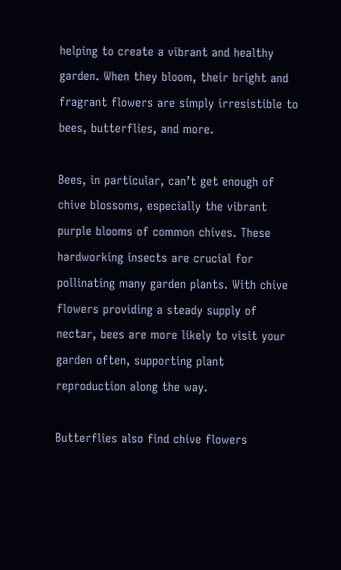helping to create a vibrant and healthy garden. When they bloom, their bright and fragrant flowers are simply irresistible to bees, butterflies, and more.

Bees, in particular, can’t get enough of chive blossoms, especially the vibrant purple blooms of common chives. These hardworking insects are crucial for pollinating many garden plants. With chive flowers providing a steady supply of nectar, bees are more likely to visit your garden often, supporting plant reproduction along the way.

Butterflies also find chive flowers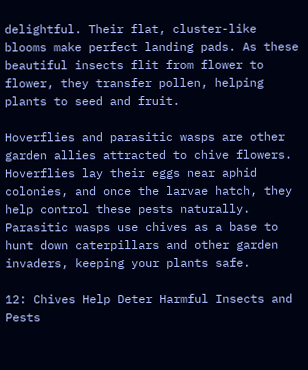delightful. Their flat, cluster-like blooms make perfect landing pads. As these beautiful insects flit from flower to flower, they transfer pollen, helping plants to seed and fruit.

Hoverflies and parasitic wasps are other garden allies attracted to chive flowers. Hoverflies lay their eggs near aphid colonies, and once the larvae hatch, they help control these pests naturally. Parasitic wasps use chives as a base to hunt down caterpillars and other garden invaders, keeping your plants safe.

12: Chives Help Deter Harmful Insects and Pests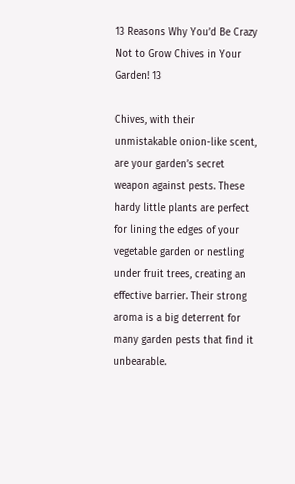13 Reasons Why You’d Be Crazy Not to Grow Chives in Your Garden! 13

Chives, with their unmistakable onion-like scent, are your garden’s secret weapon against pests. These hardy little plants are perfect for lining the edges of your vegetable garden or nestling under fruit trees, creating an effective barrier. Their strong aroma is a big deterrent for many garden pests that find it unbearable.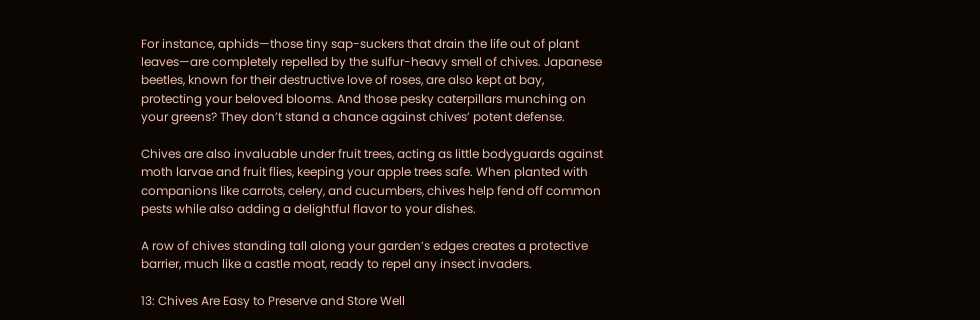For instance, aphids—those tiny sap-suckers that drain the life out of plant leaves—are completely repelled by the sulfur-heavy smell of chives. Japanese beetles, known for their destructive love of roses, are also kept at bay, protecting your beloved blooms. And those pesky caterpillars munching on your greens? They don’t stand a chance against chives’ potent defense.

Chives are also invaluable under fruit trees, acting as little bodyguards against moth larvae and fruit flies, keeping your apple trees safe. When planted with companions like carrots, celery, and cucumbers, chives help fend off common pests while also adding a delightful flavor to your dishes.

A row of chives standing tall along your garden’s edges creates a protective barrier, much like a castle moat, ready to repel any insect invaders.

13: Chives Are Easy to Preserve and Store Well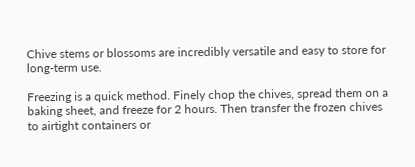Chive stems or blossoms are incredibly versatile and easy to store for long-term use.

Freezing is a quick method. Finely chop the chives, spread them on a baking sheet, and freeze for 2 hours. Then transfer the frozen chives to airtight containers or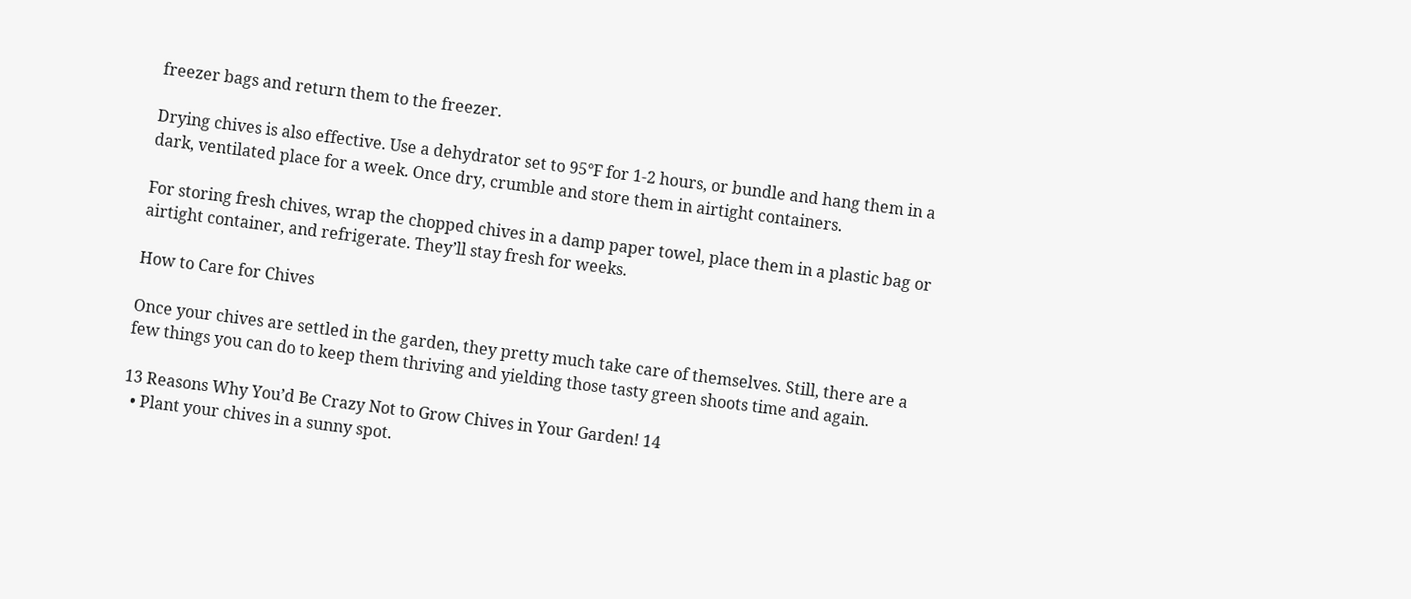freezer bags and return them to the freezer.

Drying chives is also effective. Use a dehydrator set to 95°F for 1-2 hours, or bundle and hang them in a dark, ventilated place for a week. Once dry, crumble and store them in airtight containers.

For storing fresh chives, wrap the chopped chives in a damp paper towel, place them in a plastic bag or airtight container, and refrigerate. They’ll stay fresh for weeks.

How to Care for Chives

Once your chives are settled in the garden, they pretty much take care of themselves. Still, there are a few things you can do to keep them thriving and yielding those tasty green shoots time and again.

13 Reasons Why You’d Be Crazy Not to Grow Chives in Your Garden! 14
  • Plant your chives in a sunny spot.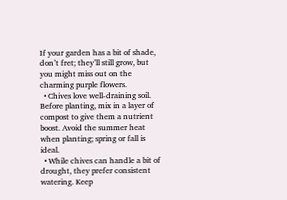If your garden has a bit of shade, don’t fret; they’ll still grow, but you might miss out on the charming purple flowers.
  • Chives love well-draining soil. Before planting, mix in a layer of compost to give them a nutrient boost. Avoid the summer heat when planting; spring or fall is ideal.
  • While chives can handle a bit of drought, they prefer consistent watering. Keep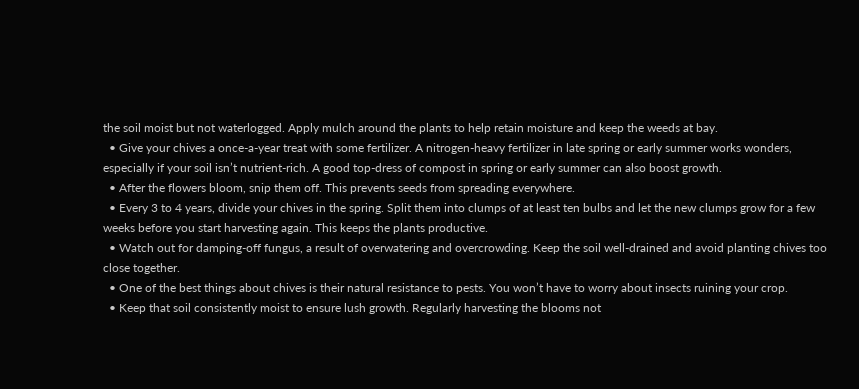the soil moist but not waterlogged. Apply mulch around the plants to help retain moisture and keep the weeds at bay.
  • Give your chives a once-a-year treat with some fertilizer. A nitrogen-heavy fertilizer in late spring or early summer works wonders, especially if your soil isn’t nutrient-rich. A good top-dress of compost in spring or early summer can also boost growth.
  • After the flowers bloom, snip them off. This prevents seeds from spreading everywhere.
  • Every 3 to 4 years, divide your chives in the spring. Split them into clumps of at least ten bulbs and let the new clumps grow for a few weeks before you start harvesting again. This keeps the plants productive.
  • Watch out for damping-off fungus, a result of overwatering and overcrowding. Keep the soil well-drained and avoid planting chives too close together.
  • One of the best things about chives is their natural resistance to pests. You won’t have to worry about insects ruining your crop.
  • Keep that soil consistently moist to ensure lush growth. Regularly harvesting the blooms not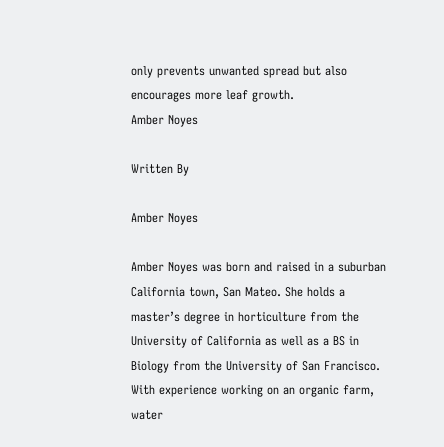only prevents unwanted spread but also encourages more leaf growth.
Amber Noyes

Written By

Amber Noyes

Amber Noyes was born and raised in a suburban California town, San Mateo. She holds a master’s degree in horticulture from the University of California as well as a BS in Biology from the University of San Francisco. With experience working on an organic farm, water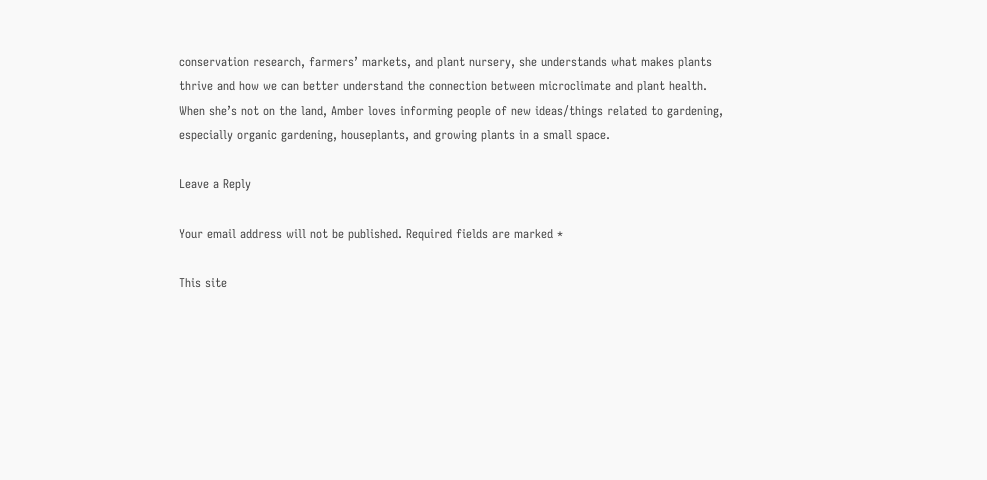conservation research, farmers’ markets, and plant nursery, she understands what makes plants thrive and how we can better understand the connection between microclimate and plant health. When she’s not on the land, Amber loves informing people of new ideas/things related to gardening, especially organic gardening, houseplants, and growing plants in a small space.

Leave a Reply

Your email address will not be published. Required fields are marked *

This site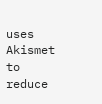uses Akismet to reduce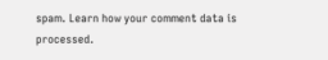spam. Learn how your comment data is processed.